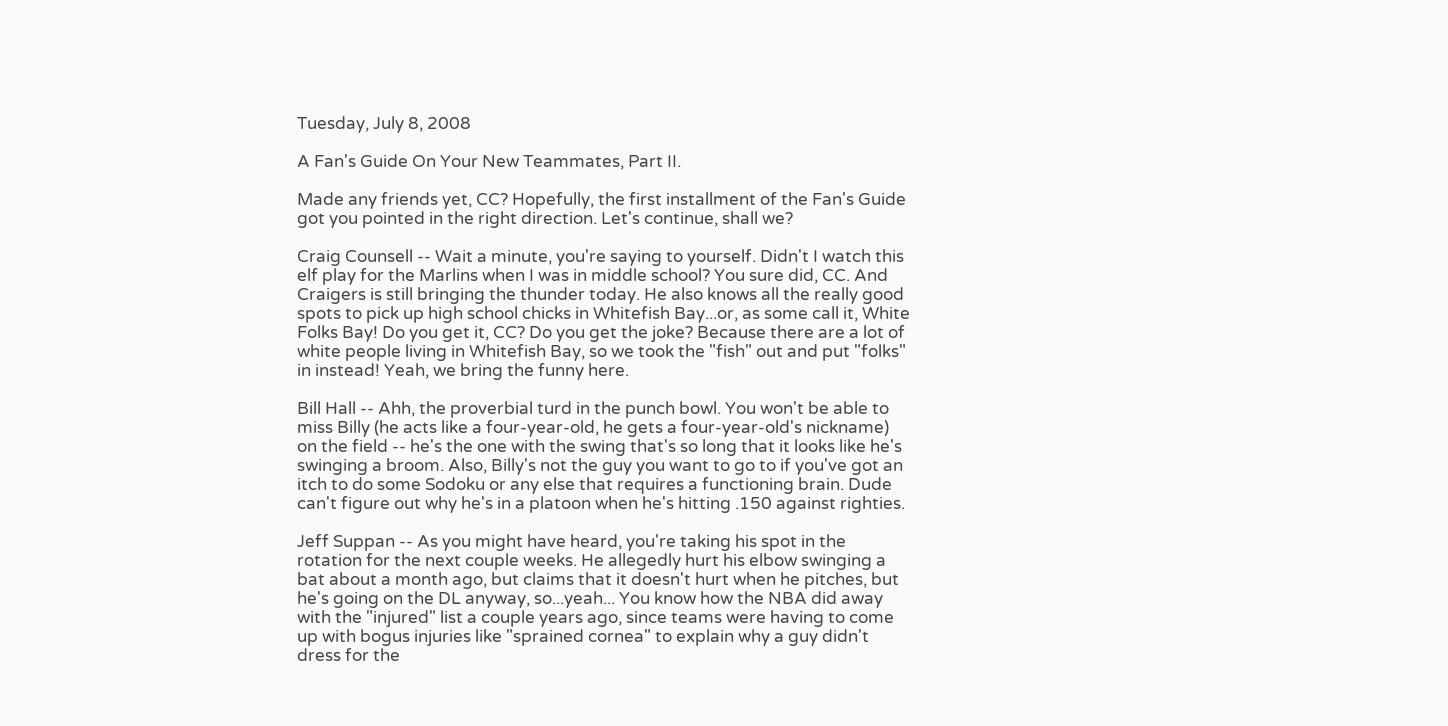Tuesday, July 8, 2008

A Fan's Guide On Your New Teammates, Part II.

Made any friends yet, CC? Hopefully, the first installment of the Fan's Guide got you pointed in the right direction. Let's continue, shall we?

Craig Counsell -- Wait a minute, you're saying to yourself. Didn't I watch this elf play for the Marlins when I was in middle school? You sure did, CC. And Craigers is still bringing the thunder today. He also knows all the really good spots to pick up high school chicks in Whitefish Bay...or, as some call it, White Folks Bay! Do you get it, CC? Do you get the joke? Because there are a lot of white people living in Whitefish Bay, so we took the "fish" out and put "folks" in instead! Yeah, we bring the funny here.

Bill Hall -- Ahh, the proverbial turd in the punch bowl. You won't be able to miss Billy (he acts like a four-year-old, he gets a four-year-old's nickname) on the field -- he's the one with the swing that's so long that it looks like he's swinging a broom. Also, Billy's not the guy you want to go to if you've got an itch to do some Sodoku or any else that requires a functioning brain. Dude can't figure out why he's in a platoon when he's hitting .150 against righties.

Jeff Suppan -- As you might have heard, you're taking his spot in the rotation for the next couple weeks. He allegedly hurt his elbow swinging a bat about a month ago, but claims that it doesn't hurt when he pitches, but he's going on the DL anyway, so...yeah... You know how the NBA did away with the "injured" list a couple years ago, since teams were having to come up with bogus injuries like "sprained cornea" to explain why a guy didn't dress for the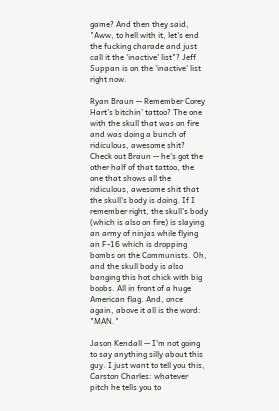game? And then they said, "Aww, to hell with it, let's end the fucking charade and just call it the 'inactive' list"? Jeff Suppan is on the 'inactive' list right now.

Ryan Braun -- Remember Corey Hart's bitchin' tattoo? The one with the skull that was on fire and was doing a bunch of ridiculous, awesome shit? Check out Braun -- he's got the other half of that tattoo, the one that shows all the ridiculous, awesome shit that the skull's body is doing. If I remember right, the skull's body (which is also on fire) is slaying an army of ninjas while flying an F-16 which is dropping bombs on the Communists. Oh, and the skull body is also banging this hot chick with big boobs. All in front of a huge American flag. And, once again, above it all is the word: "MAN."

Jason Kendall -- I'm not going to say anything silly about this guy. I just want to tell you this, Carston Charles: whatever pitch he tells you to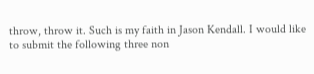throw, throw it. Such is my faith in Jason Kendall. I would like to submit the following three non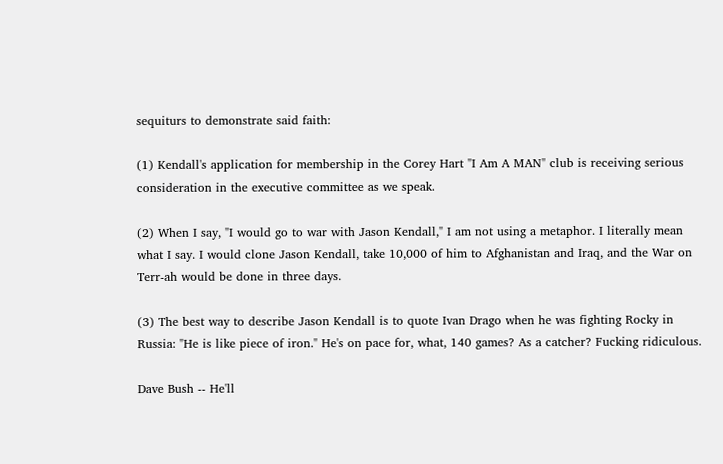sequiturs to demonstrate said faith:

(1) Kendall's application for membership in the Corey Hart "I Am A MAN" club is receiving serious consideration in the executive committee as we speak.

(2) When I say, "I would go to war with Jason Kendall," I am not using a metaphor. I literally mean what I say. I would clone Jason Kendall, take 10,000 of him to Afghanistan and Iraq, and the War on Terr-ah would be done in three days.

(3) The best way to describe Jason Kendall is to quote Ivan Drago when he was fighting Rocky in Russia: "He is like piece of iron." He's on pace for, what, 140 games? As a catcher? Fucking ridiculous.

Dave Bush -- He'll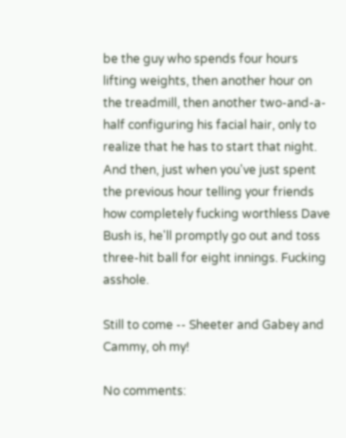be the guy who spends four hours lifting weights, then another hour on the treadmill, then another two-and-a-half configuring his facial hair, only to realize that he has to start that night. And then, just when you've just spent the previous hour telling your friends how completely fucking worthless Dave Bush is, he'll promptly go out and toss three-hit ball for eight innings. Fucking asshole.

Still to come -- Sheeter and Gabey and Cammy, oh my!

No comments: